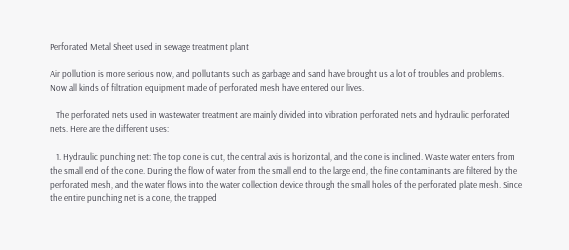Perforated Metal Sheet used in sewage treatment plant

Air pollution is more serious now, and pollutants such as garbage and sand have brought us a lot of troubles and problems. Now all kinds of filtration equipment made of perforated mesh have entered our lives.

   The perforated nets used in wastewater treatment are mainly divided into vibration perforated nets and hydraulic perforated nets. Here are the different uses:

   1. Hydraulic punching net: The top cone is cut, the central axis is horizontal, and the cone is inclined. Waste water enters from the small end of the cone. During the flow of water from the small end to the large end, the fine contaminants are filtered by the perforated mesh, and the water flows into the water collection device through the small holes of the perforated plate mesh. Since the entire punching net is a cone, the trapped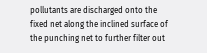pollutants are discharged onto the fixed net along the inclined surface of the punching net to further filter out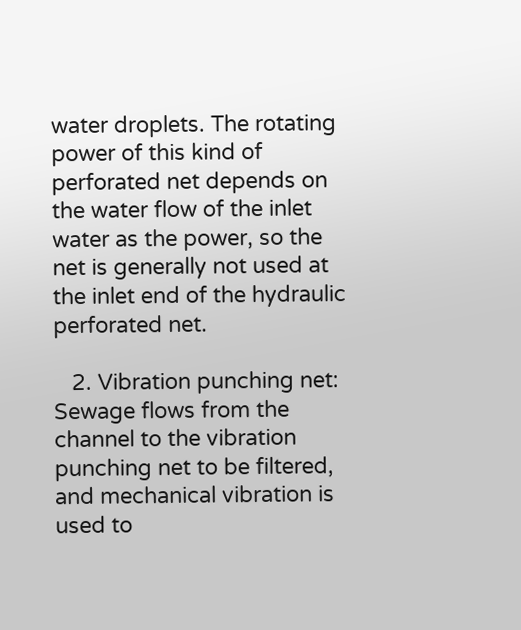water droplets. The rotating power of this kind of perforated net depends on the water flow of the inlet water as the power, so the net is generally not used at the inlet end of the hydraulic perforated net.

   2. Vibration punching net: Sewage flows from the channel to the vibration punching net to be filtered, and mechanical vibration is used to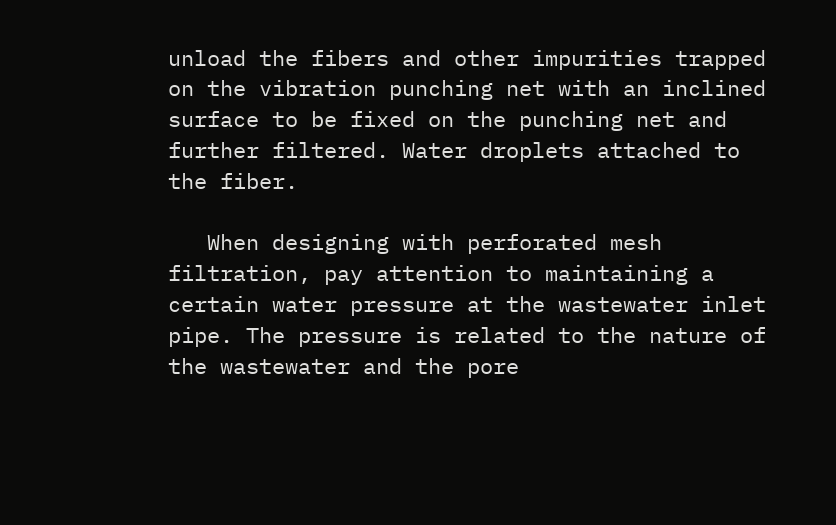unload the fibers and other impurities trapped on the vibration punching net with an inclined surface to be fixed on the punching net and further filtered. Water droplets attached to the fiber.

   When designing with perforated mesh filtration, pay attention to maintaining a certain water pressure at the wastewater inlet pipe. The pressure is related to the nature of the wastewater and the pore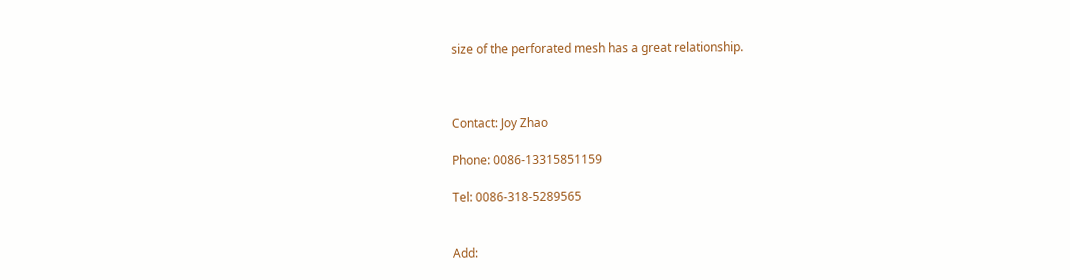size of the perforated mesh has a great relationship.



Contact: Joy Zhao

Phone: 0086-13315851159

Tel: 0086-318-5289565


Add: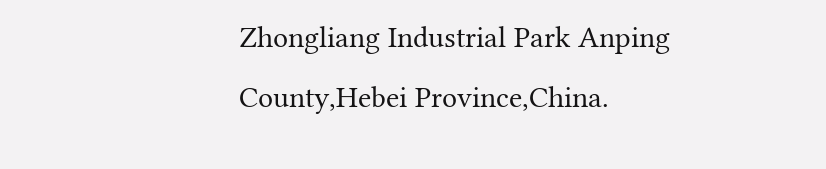Zhongliang Industrial Park Anping County,Hebei Province,China.